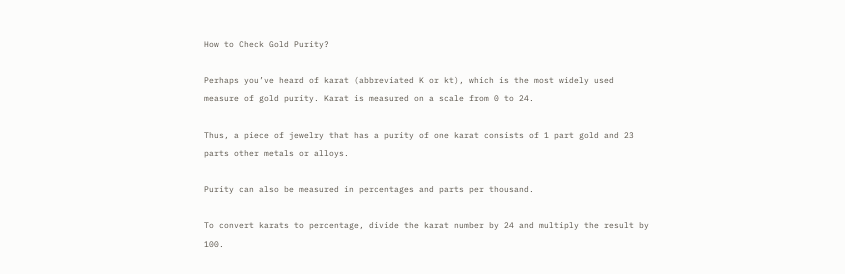How to Check Gold Purity?

Perhaps you’ve heard of karat (abbreviated K or kt), which is the most widely used measure of gold purity. Karat is measured on a scale from 0 to 24.

Thus, a piece of jewelry that has a purity of one karat consists of 1 part gold and 23 parts other metals or alloys.

Purity can also be measured in percentages and parts per thousand.

To convert karats to percentage, divide the karat number by 24 and multiply the result by 100.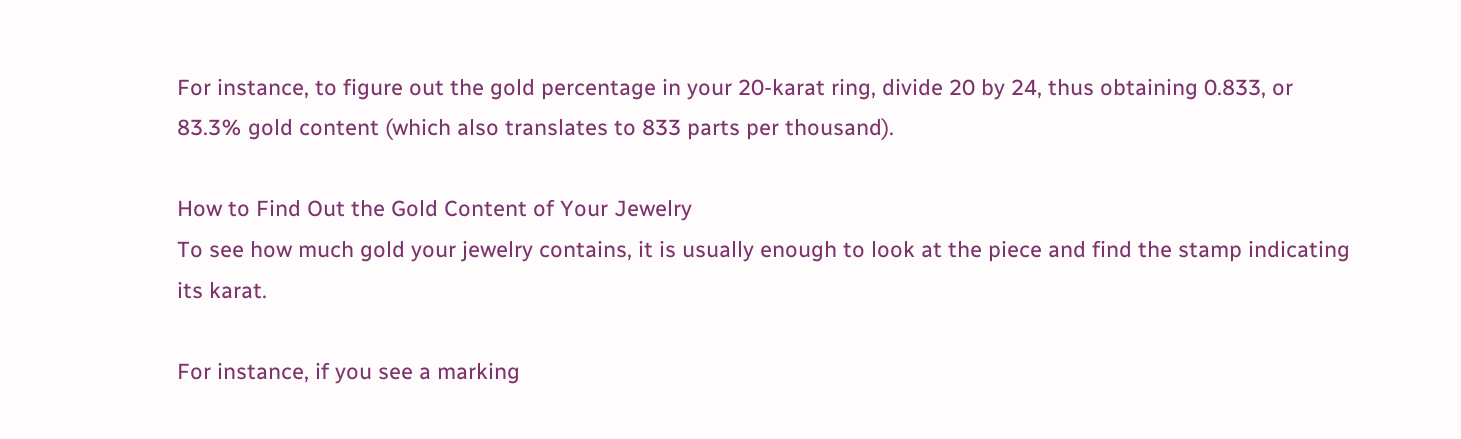For instance, to figure out the gold percentage in your 20-karat ring, divide 20 by 24, thus obtaining 0.833, or 83.3% gold content (which also translates to 833 parts per thousand).

How to Find Out the Gold Content of Your Jewelry
To see how much gold your jewelry contains, it is usually enough to look at the piece and find the stamp indicating its karat.

For instance, if you see a marking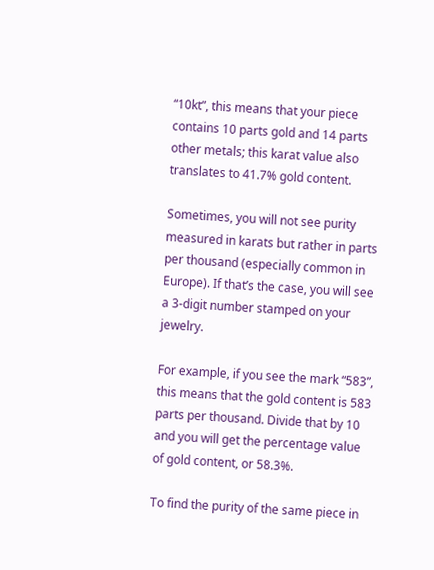“10kt”, this means that your piece contains 10 parts gold and 14 parts other metals; this karat value also translates to 41.7% gold content.

Sometimes, you will not see purity measured in karats but rather in parts per thousand (especially common in Europe). If that’s the case, you will see a 3-digit number stamped on your jewelry.

For example, if you see the mark “583”, this means that the gold content is 583 parts per thousand. Divide that by 10 and you will get the percentage value of gold content, or 58.3%.

To find the purity of the same piece in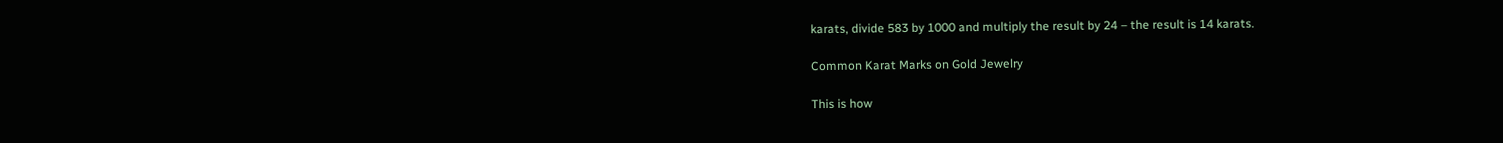karats, divide 583 by 1000 and multiply the result by 24 – the result is 14 karats.

Common Karat Marks on Gold Jewelry

This is how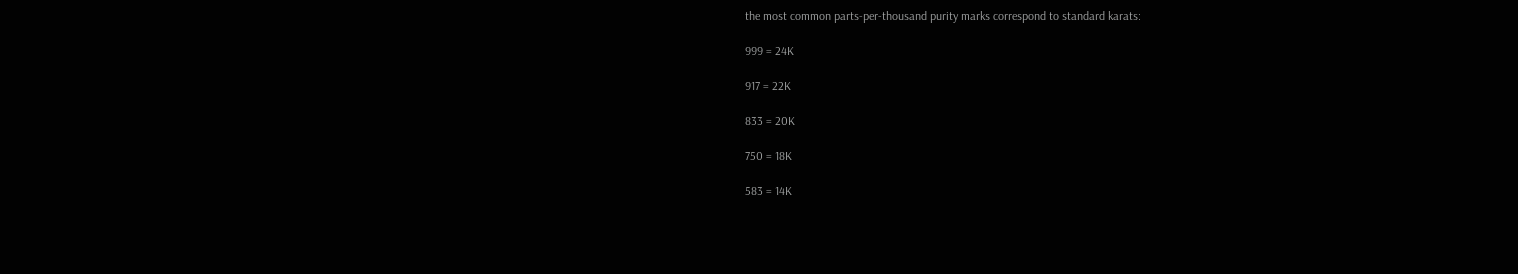the most common parts-per-thousand purity marks correspond to standard karats:

999 = 24K

917 = 22K

833 = 20K

750 = 18K

583 = 14K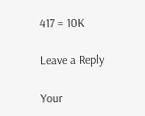417 = 10K

Leave a Reply

Your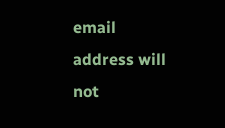email address will not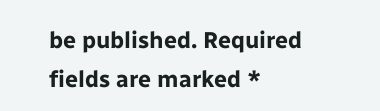be published. Required fields are marked *